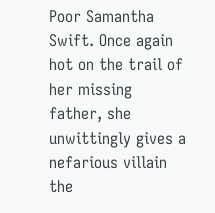Poor Samantha Swift. Once again hot on the trail of her missing father, she unwittingly gives a nefarious villain the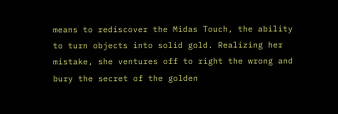means to rediscover the Midas Touch, the ability to turn objects into solid gold. Realizing her mistake, she ventures off to right the wrong and bury the secret of the golden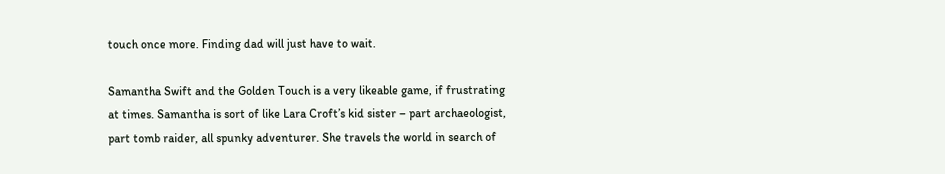touch once more. Finding dad will just have to wait.

Samantha Swift and the Golden Touch is a very likeable game, if frustrating at times. Samantha is sort of like Lara Croft’s kid sister – part archaeologist, part tomb raider, all spunky adventurer. She travels the world in search of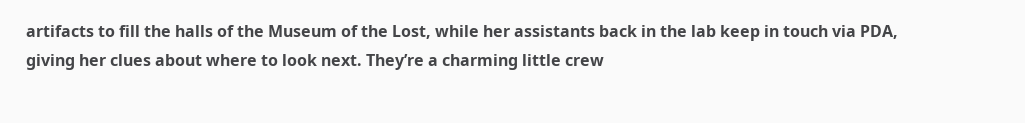artifacts to fill the halls of the Museum of the Lost, while her assistants back in the lab keep in touch via PDA, giving her clues about where to look next. They’re a charming little crew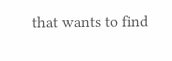that wants to find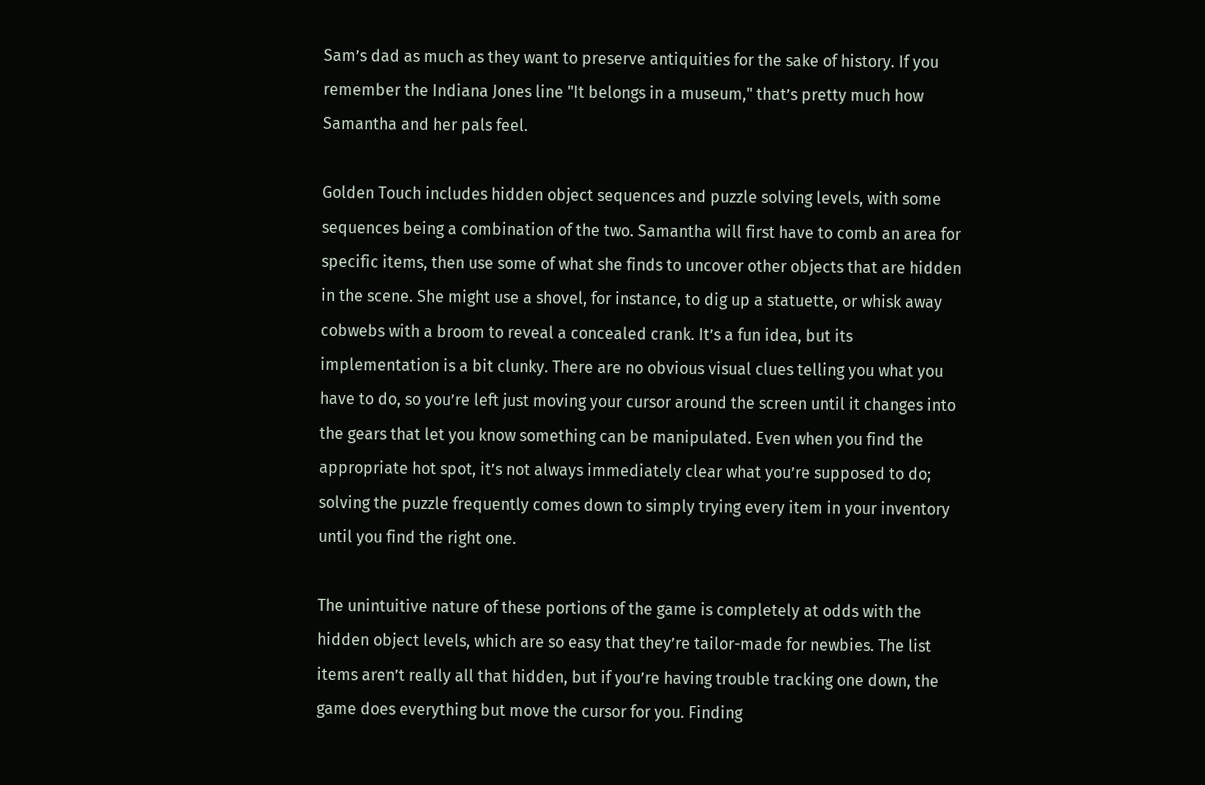Sam’s dad as much as they want to preserve antiquities for the sake of history. If you remember the Indiana Jones line "It belongs in a museum," that’s pretty much how Samantha and her pals feel.

Golden Touch includes hidden object sequences and puzzle solving levels, with some sequences being a combination of the two. Samantha will first have to comb an area for specific items, then use some of what she finds to uncover other objects that are hidden in the scene. She might use a shovel, for instance, to dig up a statuette, or whisk away cobwebs with a broom to reveal a concealed crank. It’s a fun idea, but its implementation is a bit clunky. There are no obvious visual clues telling you what you have to do, so you’re left just moving your cursor around the screen until it changes into the gears that let you know something can be manipulated. Even when you find the appropriate hot spot, it’s not always immediately clear what you’re supposed to do; solving the puzzle frequently comes down to simply trying every item in your inventory until you find the right one.

The unintuitive nature of these portions of the game is completely at odds with the hidden object levels, which are so easy that they’re tailor-made for newbies. The list items aren’t really all that hidden, but if you’re having trouble tracking one down, the game does everything but move the cursor for you. Finding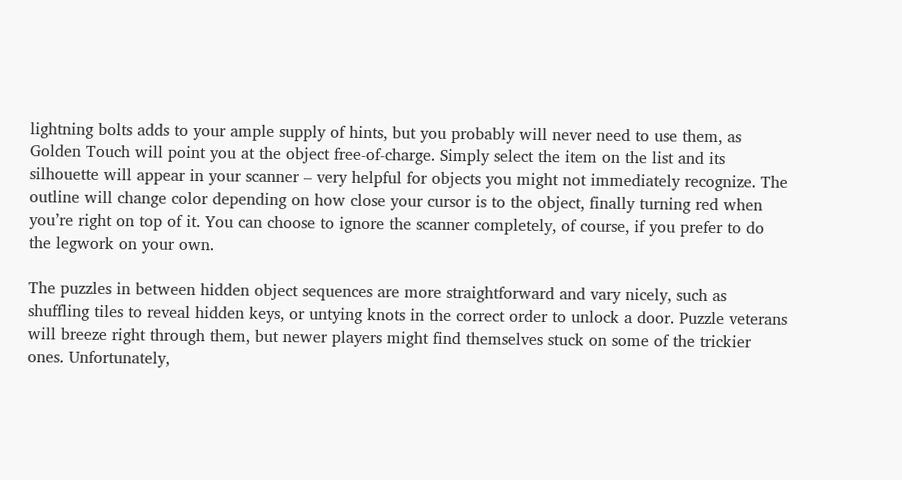lightning bolts adds to your ample supply of hints, but you probably will never need to use them, as Golden Touch will point you at the object free-of-charge. Simply select the item on the list and its silhouette will appear in your scanner – very helpful for objects you might not immediately recognize. The outline will change color depending on how close your cursor is to the object, finally turning red when you’re right on top of it. You can choose to ignore the scanner completely, of course, if you prefer to do the legwork on your own.

The puzzles in between hidden object sequences are more straightforward and vary nicely, such as shuffling tiles to reveal hidden keys, or untying knots in the correct order to unlock a door. Puzzle veterans will breeze right through them, but newer players might find themselves stuck on some of the trickier ones. Unfortunately,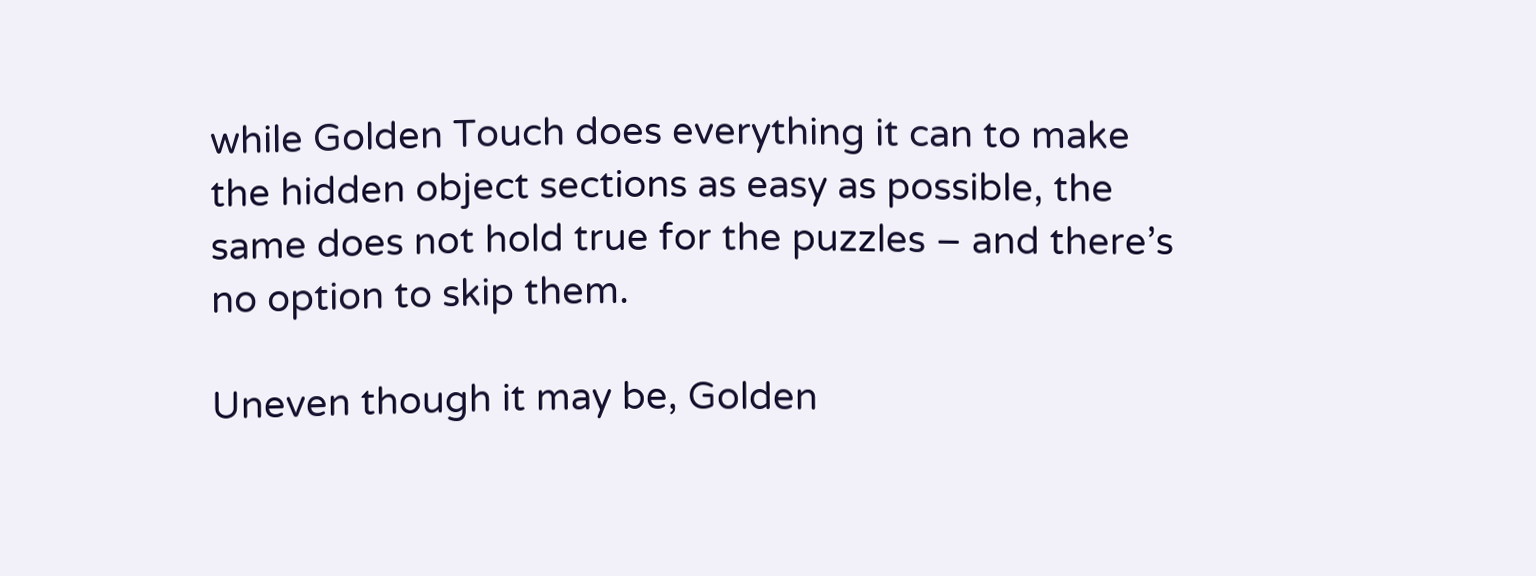while Golden Touch does everything it can to make the hidden object sections as easy as possible, the same does not hold true for the puzzles – and there’s no option to skip them.

Uneven though it may be, Golden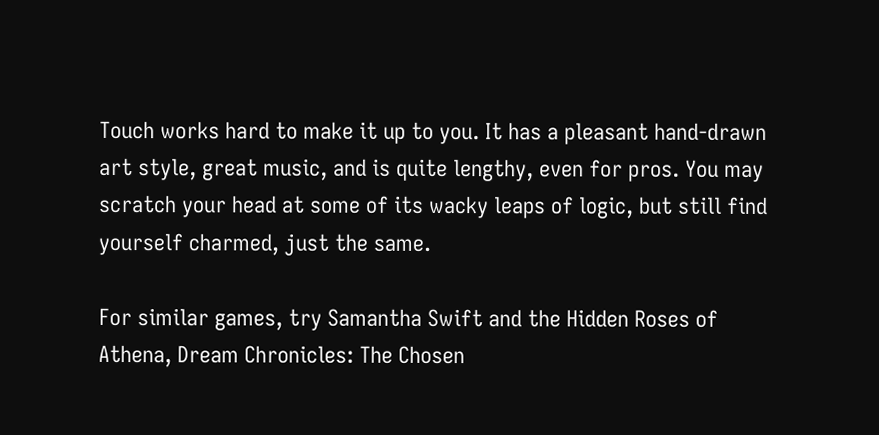Touch works hard to make it up to you. It has a pleasant hand-drawn art style, great music, and is quite lengthy, even for pros. You may scratch your head at some of its wacky leaps of logic, but still find yourself charmed, just the same.

For similar games, try Samantha Swift and the Hidden Roses of Athena, Dream Chronicles: The Chosen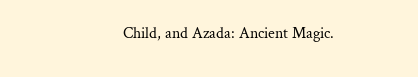Child, and Azada: Ancient Magic.